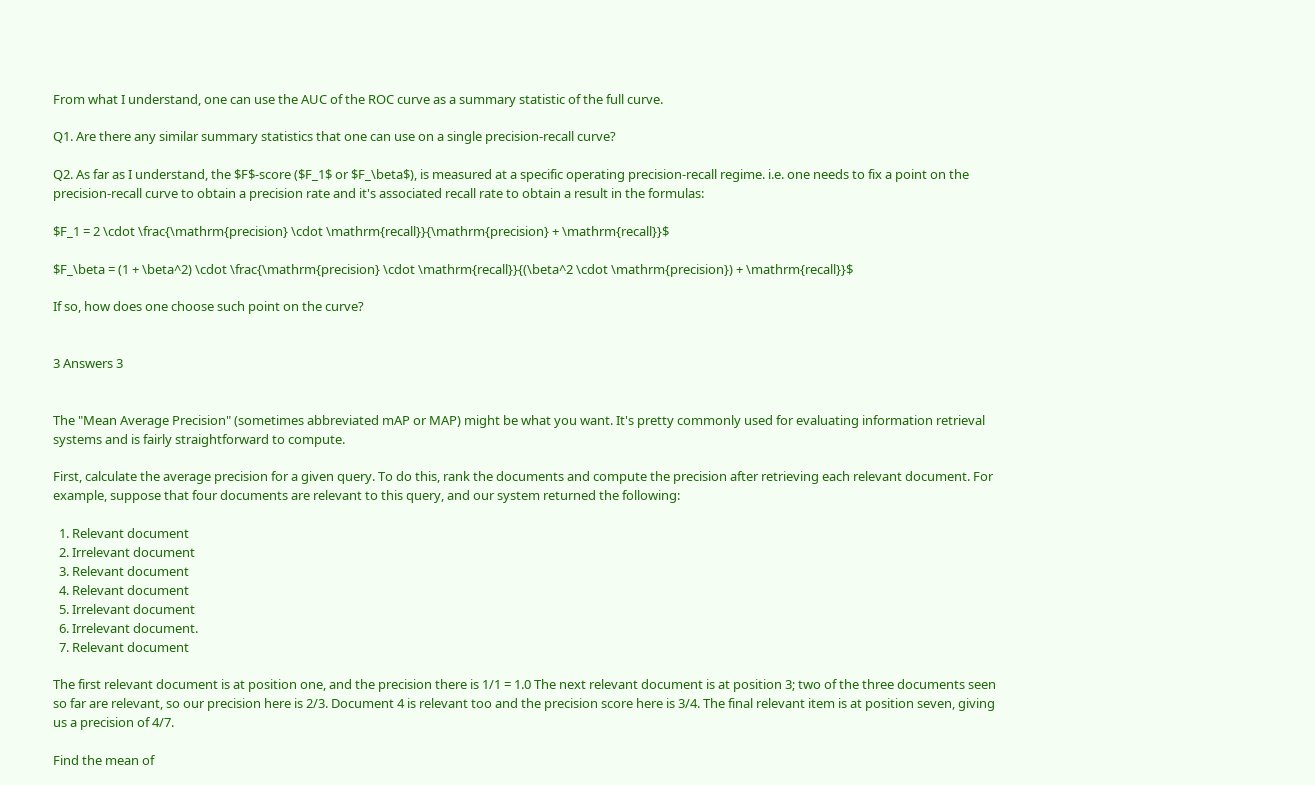From what I understand, one can use the AUC of the ROC curve as a summary statistic of the full curve.

Q1. Are there any similar summary statistics that one can use on a single precision-recall curve?

Q2. As far as I understand, the $F$-score ($F_1$ or $F_\beta$), is measured at a specific operating precision-recall regime. i.e. one needs to fix a point on the precision-recall curve to obtain a precision rate and it's associated recall rate to obtain a result in the formulas:

$F_1 = 2 \cdot \frac{\mathrm{precision} \cdot \mathrm{recall}}{\mathrm{precision} + \mathrm{recall}}$

$F_\beta = (1 + \beta^2) \cdot \frac{\mathrm{precision} \cdot \mathrm{recall}}{(\beta^2 \cdot \mathrm{precision}) + \mathrm{recall}}$

If so, how does one choose such point on the curve?


3 Answers 3


The "Mean Average Precision" (sometimes abbreviated mAP or MAP) might be what you want. It's pretty commonly used for evaluating information retrieval systems and is fairly straightforward to compute.

First, calculate the average precision for a given query. To do this, rank the documents and compute the precision after retrieving each relevant document. For example, suppose that four documents are relevant to this query, and our system returned the following:

  1. Relevant document
  2. Irrelevant document
  3. Relevant document
  4. Relevant document
  5. Irrelevant document
  6. Irrelevant document.
  7. Relevant document

The first relevant document is at position one, and the precision there is 1/1 = 1.0 The next relevant document is at position 3; two of the three documents seen so far are relevant, so our precision here is 2/3. Document 4 is relevant too and the precision score here is 3/4. The final relevant item is at position seven, giving us a precision of 4/7.

Find the mean of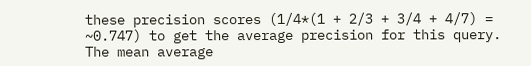these precision scores (1/4*(1 + 2/3 + 3/4 + 4/7) = ~0.747) to get the average precision for this query. The mean average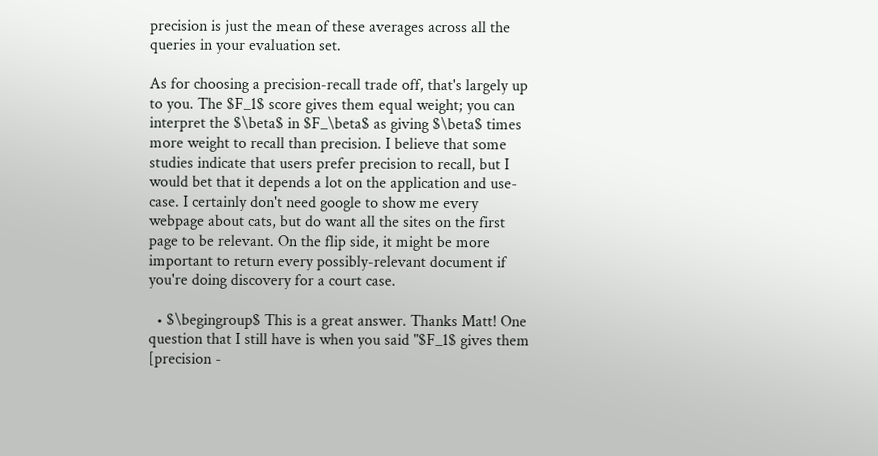precision is just the mean of these averages across all the queries in your evaluation set.

As for choosing a precision-recall trade off, that's largely up to you. The $F_1$ score gives them equal weight; you can interpret the $\beta$ in $F_\beta$ as giving $\beta$ times more weight to recall than precision. I believe that some studies indicate that users prefer precision to recall, but I would bet that it depends a lot on the application and use-case. I certainly don't need google to show me every webpage about cats, but do want all the sites on the first page to be relevant. On the flip side, it might be more important to return every possibly-relevant document if you're doing discovery for a court case.

  • $\begingroup$ This is a great answer. Thanks Matt! One question that I still have is when you said "$F_1$ gives them [precision -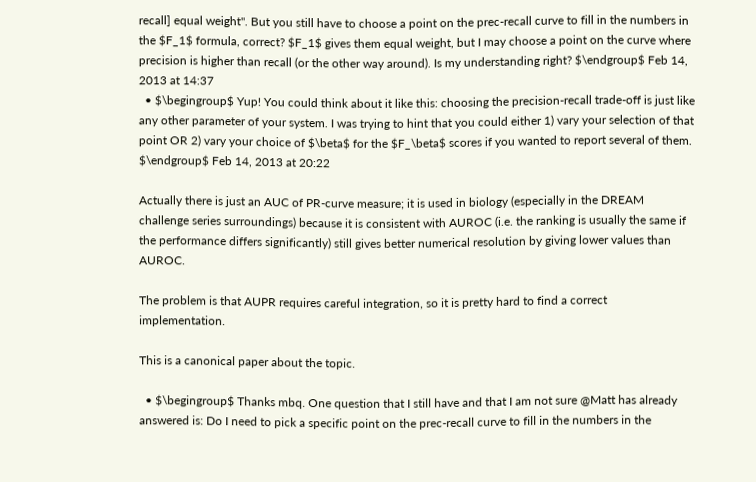recall] equal weight". But you still have to choose a point on the prec-recall curve to fill in the numbers in the $F_1$ formula, correct? $F_1$ gives them equal weight, but I may choose a point on the curve where precision is higher than recall (or the other way around). Is my understanding right? $\endgroup$ Feb 14, 2013 at 14:37
  • $\begingroup$ Yup! You could think about it like this: choosing the precision-recall trade-off is just like any other parameter of your system. I was trying to hint that you could either 1) vary your selection of that point OR 2) vary your choice of $\beta$ for the $F_\beta$ scores if you wanted to report several of them. $\endgroup$ Feb 14, 2013 at 20:22

Actually there is just an AUC of PR-curve measure; it is used in biology (especially in the DREAM challenge series surroundings) because it is consistent with AUROC (i.e. the ranking is usually the same if the performance differs significantly) still gives better numerical resolution by giving lower values than AUROC.

The problem is that AUPR requires careful integration, so it is pretty hard to find a correct implementation.

This is a canonical paper about the topic.

  • $\begingroup$ Thanks mbq. One question that I still have and that I am not sure @Matt has already answered is: Do I need to pick a specific point on the prec-recall curve to fill in the numbers in the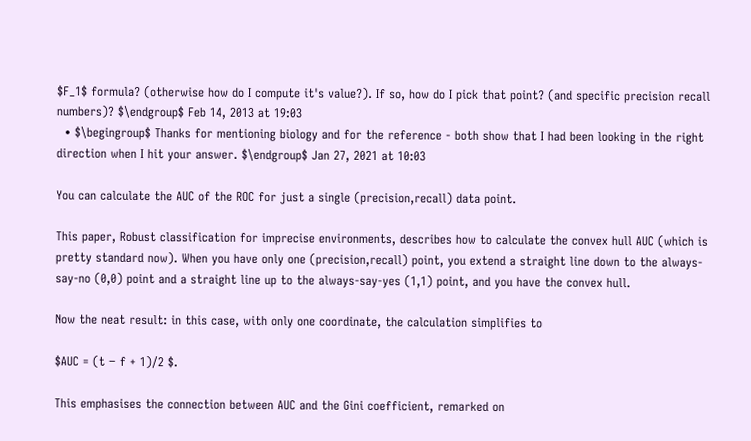$F_1$ formula? (otherwise how do I compute it's value?). If so, how do I pick that point? (and specific precision recall numbers)? $\endgroup$ Feb 14, 2013 at 19:03
  • $\begingroup$ Thanks for mentioning biology and for the reference - both show that I had been looking in the right direction when I hit your answer. $\endgroup$ Jan 27, 2021 at 10:03

You can calculate the AUC of the ROC for just a single (precision,recall) data point.

This paper, Robust classification for imprecise environments, describes how to calculate the convex hull AUC (which is pretty standard now). When you have only one (precision,recall) point, you extend a straight line down to the always-say-no (0,0) point and a straight line up to the always-say-yes (1,1) point, and you have the convex hull.

Now the neat result: in this case, with only one coordinate, the calculation simplifies to

$AUC = (t − f + 1)/2 $.

This emphasises the connection between AUC and the Gini coefficient, remarked on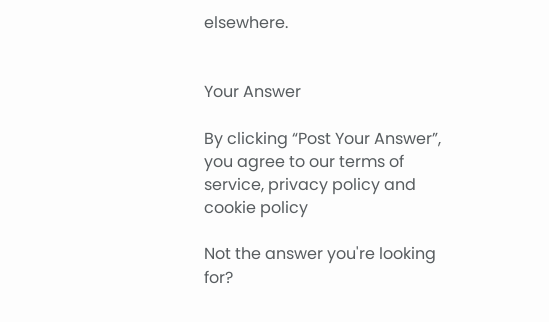elsewhere.


Your Answer

By clicking “Post Your Answer”, you agree to our terms of service, privacy policy and cookie policy

Not the answer you're looking for?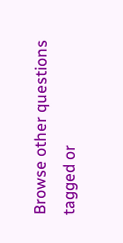Browse other questions tagged or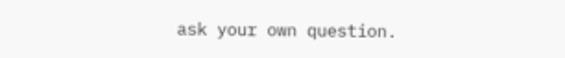ask your own question.